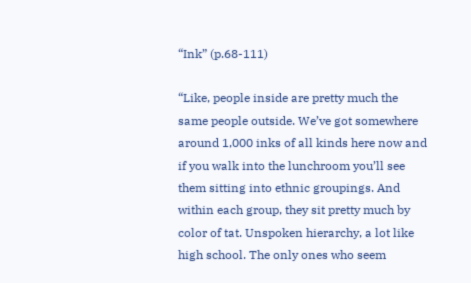“Ink” (p.68-111)

“Like, people inside are pretty much the same people outside. We’ve got somewhere around 1,000 inks of all kinds here now and if you walk into the lunchroom you’ll see them sitting into ethnic groupings. And within each group, they sit pretty much by color of tat. Unspoken hierarchy, a lot like high school. The only ones who seem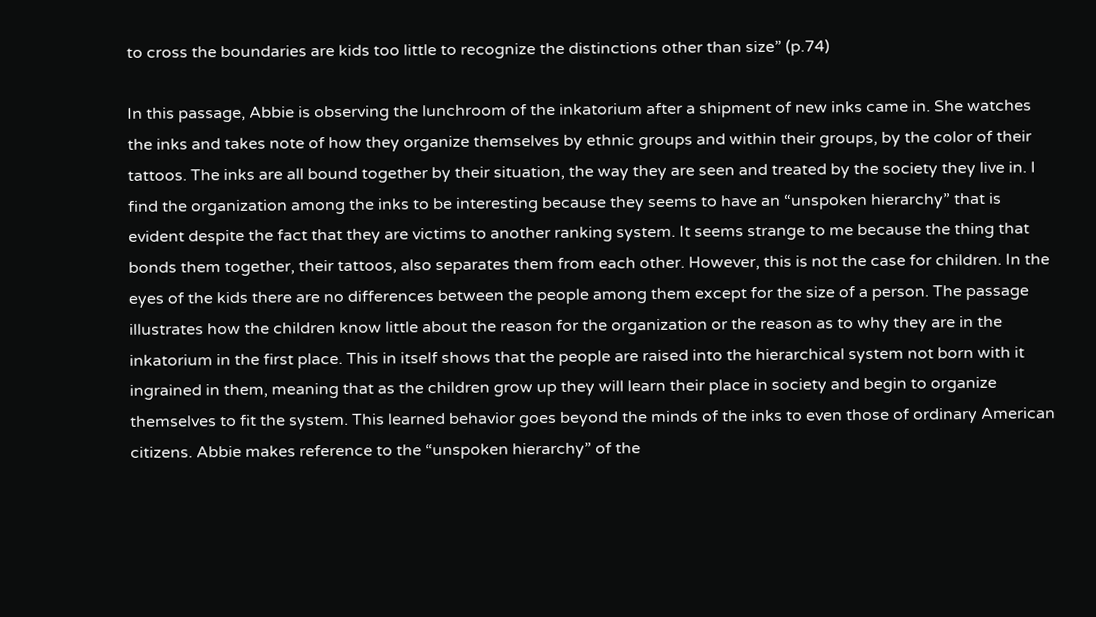to cross the boundaries are kids too little to recognize the distinctions other than size” (p.74)

In this passage, Abbie is observing the lunchroom of the inkatorium after a shipment of new inks came in. She watches the inks and takes note of how they organize themselves by ethnic groups and within their groups, by the color of their tattoos. The inks are all bound together by their situation, the way they are seen and treated by the society they live in. I find the organization among the inks to be interesting because they seems to have an “unspoken hierarchy” that is evident despite the fact that they are victims to another ranking system. It seems strange to me because the thing that bonds them together, their tattoos, also separates them from each other. However, this is not the case for children. In the eyes of the kids there are no differences between the people among them except for the size of a person. The passage illustrates how the children know little about the reason for the organization or the reason as to why they are in the inkatorium in the first place. This in itself shows that the people are raised into the hierarchical system not born with it ingrained in them, meaning that as the children grow up they will learn their place in society and begin to organize themselves to fit the system. This learned behavior goes beyond the minds of the inks to even those of ordinary American citizens. Abbie makes reference to the “unspoken hierarchy” of the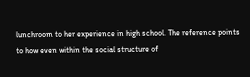lunchroom to her experience in high school. The reference points to how even within the social structure of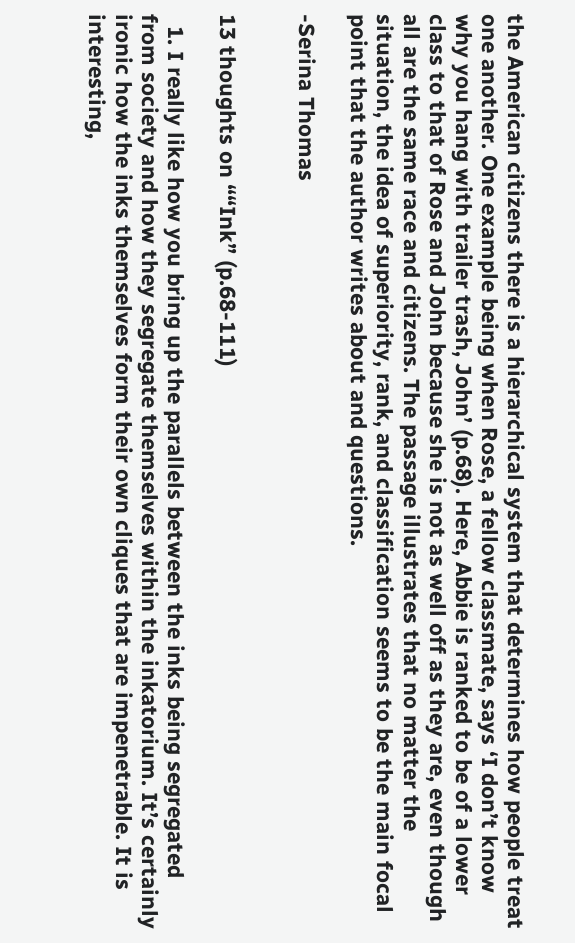the American citizens there is a hierarchical system that determines how people treat one another. One example being when Rose, a fellow classmate, says ‘I don’t know why you hang with trailer trash, John’ (p.68). Here, Abbie is ranked to be of a lower class to that of Rose and John because she is not as well off as they are, even though all are the same race and citizens. The passage illustrates that no matter the situation, the idea of superiority, rank, and classification seems to be the main focal point that the author writes about and questions.

-Serina Thomas


13 thoughts on ““Ink” (p.68-111)

  1. I really like how you bring up the parallels between the inks being segregated from society and how they segregate themselves within the inkatorium. It’s certainly ironic how the inks themselves form their own cliques that are impenetrable. It is interesting,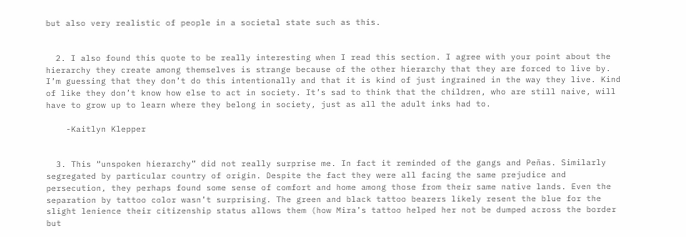but also very realistic of people in a societal state such as this.


  2. I also found this quote to be really interesting when I read this section. I agree with your point about the hierarchy they create among themselves is strange because of the other hierarchy that they are forced to live by. I’m guessing that they don’t do this intentionally and that it is kind of just ingrained in the way they live. Kind of like they don’t know how else to act in society. It’s sad to think that the children, who are still naive, will have to grow up to learn where they belong in society, just as all the adult inks had to.

    -Kaitlyn Klepper


  3. This “unspoken hierarchy” did not really surprise me. In fact it reminded of the gangs and Peñas. Similarly segregated by particular country of origin. Despite the fact they were all facing the same prejudice and persecution, they perhaps found some sense of comfort and home among those from their same native lands. Even the separation by tattoo color wasn’t surprising. The green and black tattoo bearers likely resent the blue for the slight lenience their citizenship status allows them (how Mira’s tattoo helped her not be dumped across the border but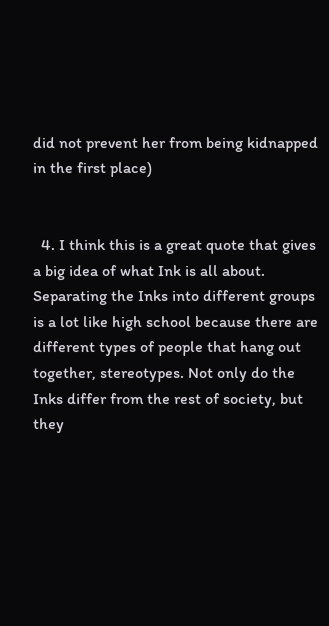did not prevent her from being kidnapped in the first place)


  4. I think this is a great quote that gives a big idea of what Ink is all about. Separating the Inks into different groups is a lot like high school because there are different types of people that hang out together, stereotypes. Not only do the Inks differ from the rest of society, but they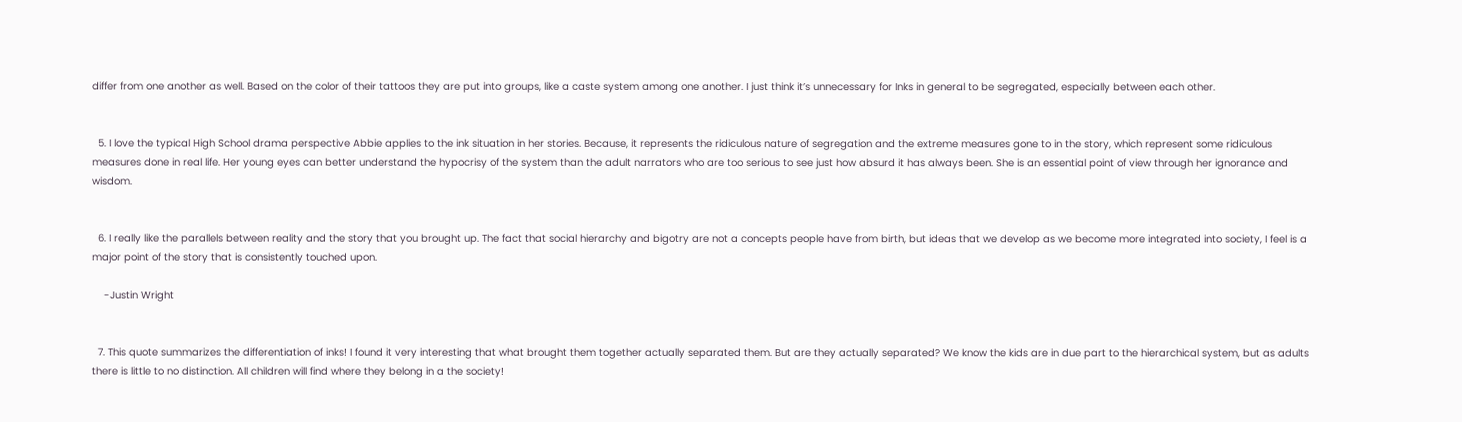differ from one another as well. Based on the color of their tattoos they are put into groups, like a caste system among one another. I just think it’s unnecessary for Inks in general to be segregated, especially between each other.


  5. I love the typical High School drama perspective Abbie applies to the ink situation in her stories. Because, it represents the ridiculous nature of segregation and the extreme measures gone to in the story, which represent some ridiculous measures done in real life. Her young eyes can better understand the hypocrisy of the system than the adult narrators who are too serious to see just how absurd it has always been. She is an essential point of view through her ignorance and wisdom.


  6. I really like the parallels between reality and the story that you brought up. The fact that social hierarchy and bigotry are not a concepts people have from birth, but ideas that we develop as we become more integrated into society, I feel is a major point of the story that is consistently touched upon.

    -Justin Wright


  7. This quote summarizes the differentiation of inks! I found it very interesting that what brought them together actually separated them. But are they actually separated? We know the kids are in due part to the hierarchical system, but as adults there is little to no distinction. All children will find where they belong in a the society!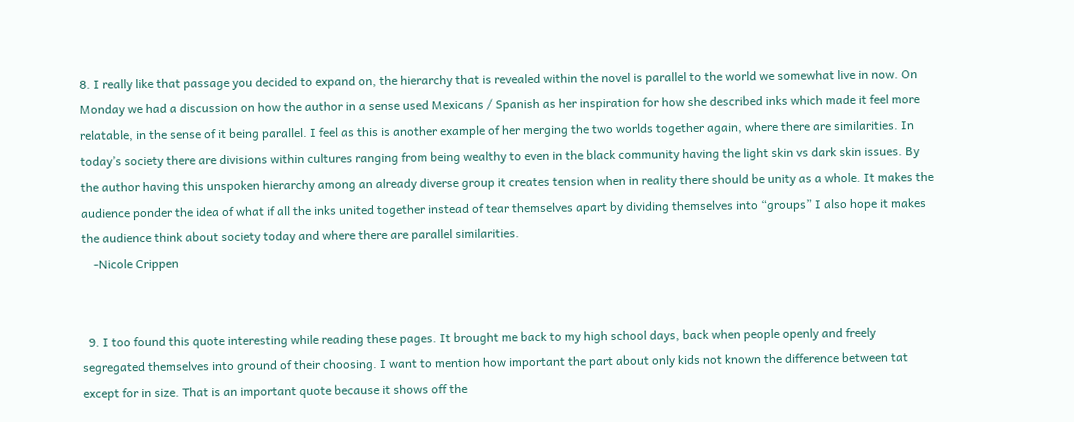8. I really like that passage you decided to expand on, the hierarchy that is revealed within the novel is parallel to the world we somewhat live in now. On Monday we had a discussion on how the author in a sense used Mexicans / Spanish as her inspiration for how she described inks which made it feel more relatable, in the sense of it being parallel. I feel as this is another example of her merging the two worlds together again, where there are similarities. In today’s society there are divisions within cultures ranging from being wealthy to even in the black community having the light skin vs dark skin issues. By the author having this unspoken hierarchy among an already diverse group it creates tension when in reality there should be unity as a whole. It makes the audience ponder the idea of what if all the inks united together instead of tear themselves apart by dividing themselves into “groups” I also hope it makes the audience think about society today and where there are parallel similarities.
    -Nicole Crippen


  9. I too found this quote interesting while reading these pages. It brought me back to my high school days, back when people openly and freely segregated themselves into ground of their choosing. I want to mention how important the part about only kids not known the difference between tat except for in size. That is an important quote because it shows off the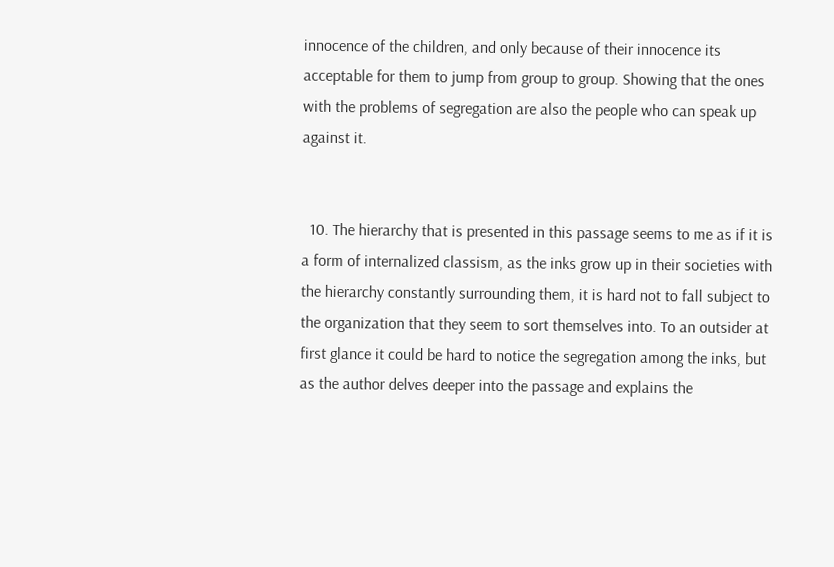innocence of the children, and only because of their innocence its acceptable for them to jump from group to group. Showing that the ones with the problems of segregation are also the people who can speak up against it.


  10. The hierarchy that is presented in this passage seems to me as if it is a form of internalized classism, as the inks grow up in their societies with the hierarchy constantly surrounding them, it is hard not to fall subject to the organization that they seem to sort themselves into. To an outsider at first glance it could be hard to notice the segregation among the inks, but as the author delves deeper into the passage and explains the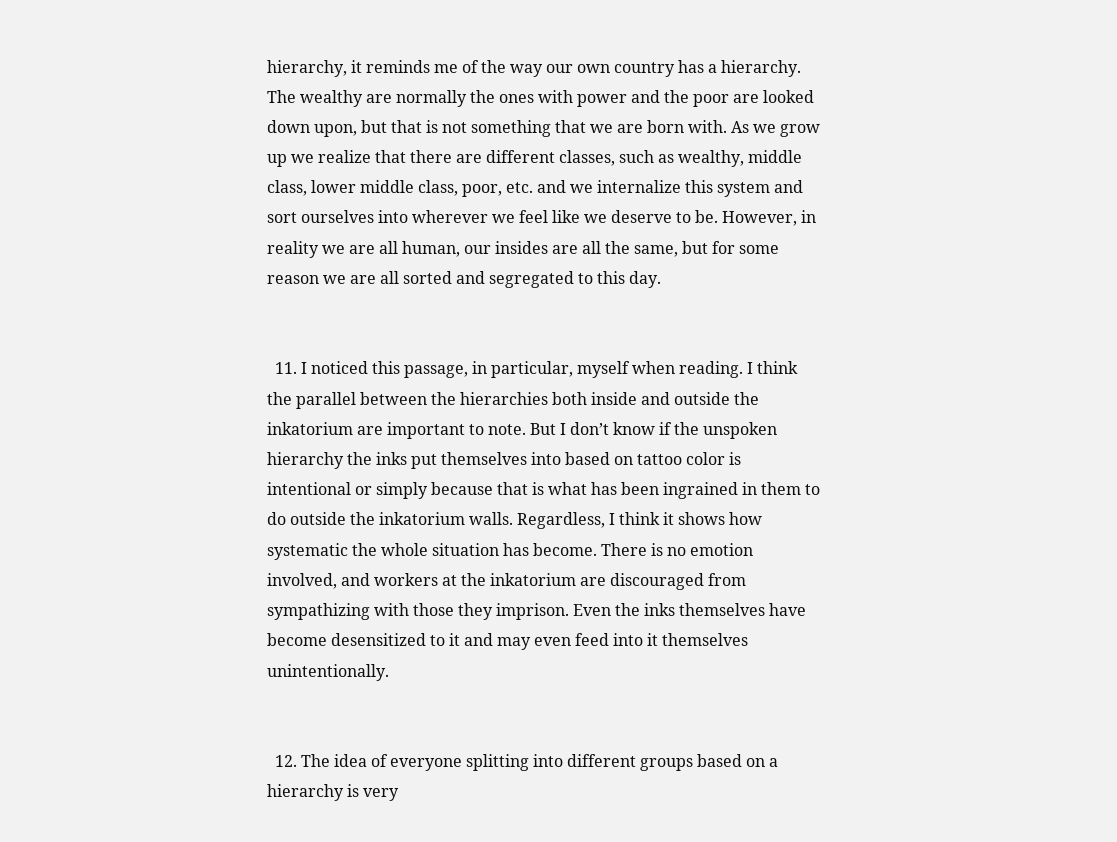hierarchy, it reminds me of the way our own country has a hierarchy. The wealthy are normally the ones with power and the poor are looked down upon, but that is not something that we are born with. As we grow up we realize that there are different classes, such as wealthy, middle class, lower middle class, poor, etc. and we internalize this system and sort ourselves into wherever we feel like we deserve to be. However, in reality we are all human, our insides are all the same, but for some reason we are all sorted and segregated to this day.


  11. I noticed this passage, in particular, myself when reading. I think the parallel between the hierarchies both inside and outside the inkatorium are important to note. But I don’t know if the unspoken hierarchy the inks put themselves into based on tattoo color is intentional or simply because that is what has been ingrained in them to do outside the inkatorium walls. Regardless, I think it shows how systematic the whole situation has become. There is no emotion involved, and workers at the inkatorium are discouraged from sympathizing with those they imprison. Even the inks themselves have become desensitized to it and may even feed into it themselves unintentionally.


  12. The idea of everyone splitting into different groups based on a hierarchy is very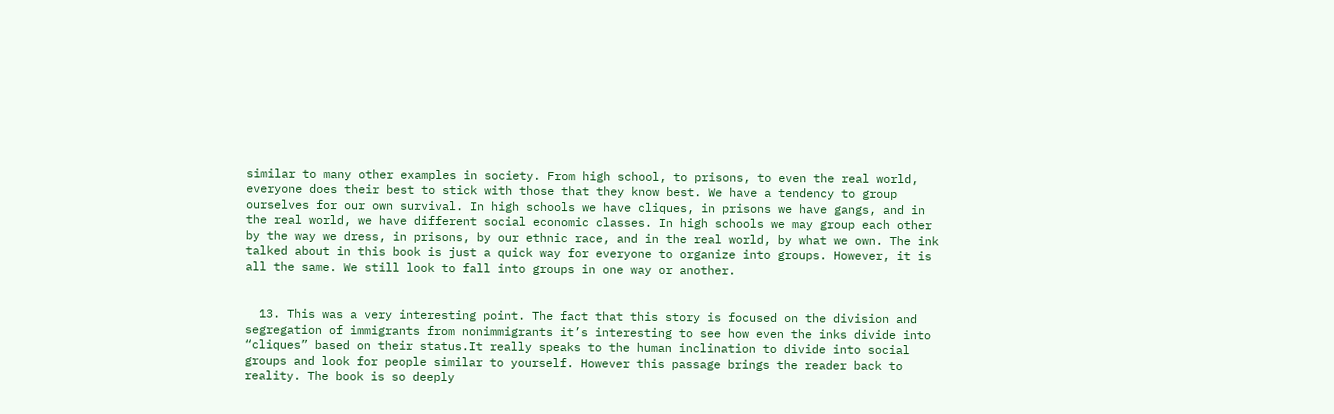similar to many other examples in society. From high school, to prisons, to even the real world, everyone does their best to stick with those that they know best. We have a tendency to group ourselves for our own survival. In high schools we have cliques, in prisons we have gangs, and in the real world, we have different social economic classes. In high schools we may group each other by the way we dress, in prisons, by our ethnic race, and in the real world, by what we own. The ink talked about in this book is just a quick way for everyone to organize into groups. However, it is all the same. We still look to fall into groups in one way or another.


  13. This was a very interesting point. The fact that this story is focused on the division and segregation of immigrants from nonimmigrants it’s interesting to see how even the inks divide into “cliques” based on their status.It really speaks to the human inclination to divide into social groups and look for people similar to yourself. However this passage brings the reader back to reality. The book is so deeply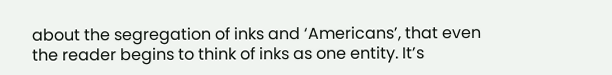about the segregation of inks and ‘Americans’, that even the reader begins to think of inks as one entity. It’s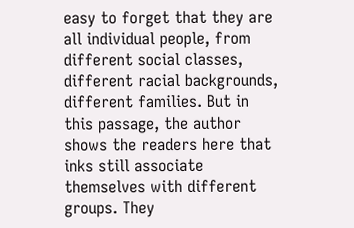easy to forget that they are all individual people, from different social classes, different racial backgrounds, different families. But in this passage, the author shows the readers here that inks still associate themselves with different groups. They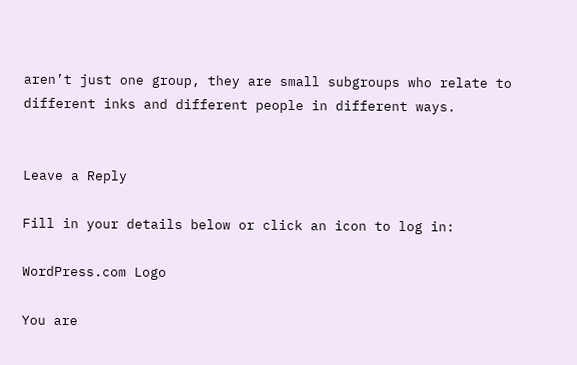aren’t just one group, they are small subgroups who relate to different inks and different people in different ways.


Leave a Reply

Fill in your details below or click an icon to log in:

WordPress.com Logo

You are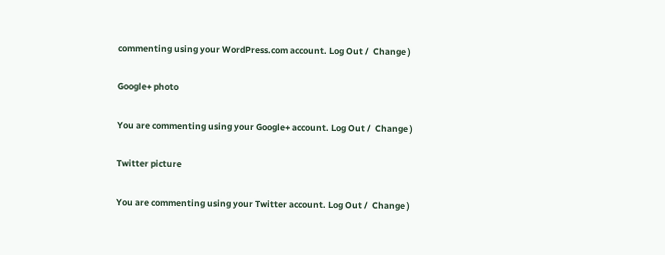commenting using your WordPress.com account. Log Out /  Change )

Google+ photo

You are commenting using your Google+ account. Log Out /  Change )

Twitter picture

You are commenting using your Twitter account. Log Out /  Change )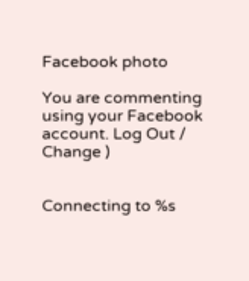Facebook photo

You are commenting using your Facebook account. Log Out /  Change )


Connecting to %s